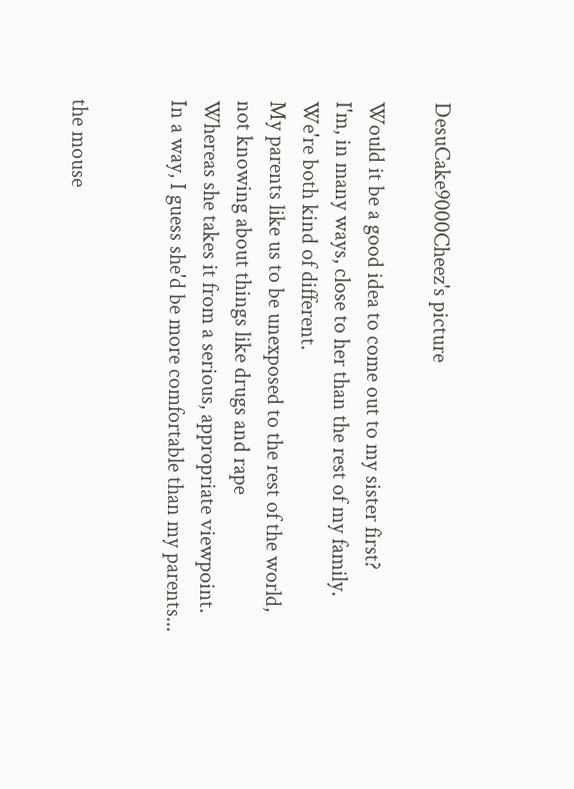DesuCake9000Cheez's picture

Would it be a good idea to come out to my sister first?
I'm, in many ways, close to her than the rest of my family.
We're both kind of different.
My parents like us to be unexposed to the rest of the world,
not knowing about things like drugs and rape
Whereas she takes it from a serious, appropriate viewpoint.
In a way, I guess she'd be more comfortable than my parents...


the mouse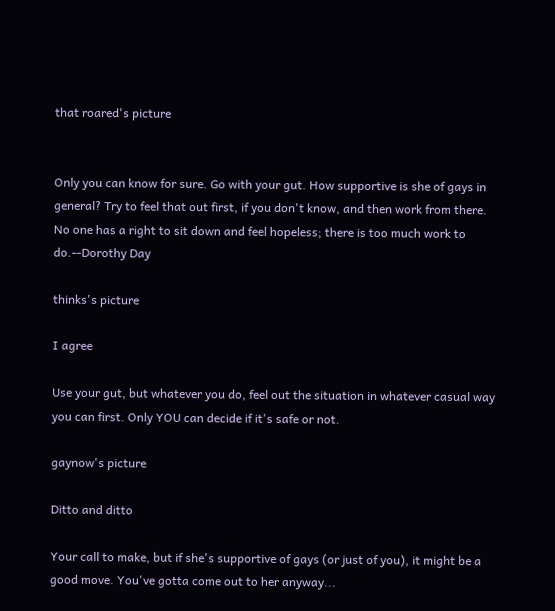that roared's picture


Only you can know for sure. Go with your gut. How supportive is she of gays in general? Try to feel that out first, if you don't know, and then work from there.
No one has a right to sit down and feel hopeless; there is too much work to do.--Dorothy Day

thinks's picture

I agree

Use your gut, but whatever you do, feel out the situation in whatever casual way you can first. Only YOU can decide if it's safe or not.

gaynow's picture

Ditto and ditto

Your call to make, but if she's supportive of gays (or just of you), it might be a good move. You've gotta come out to her anyway...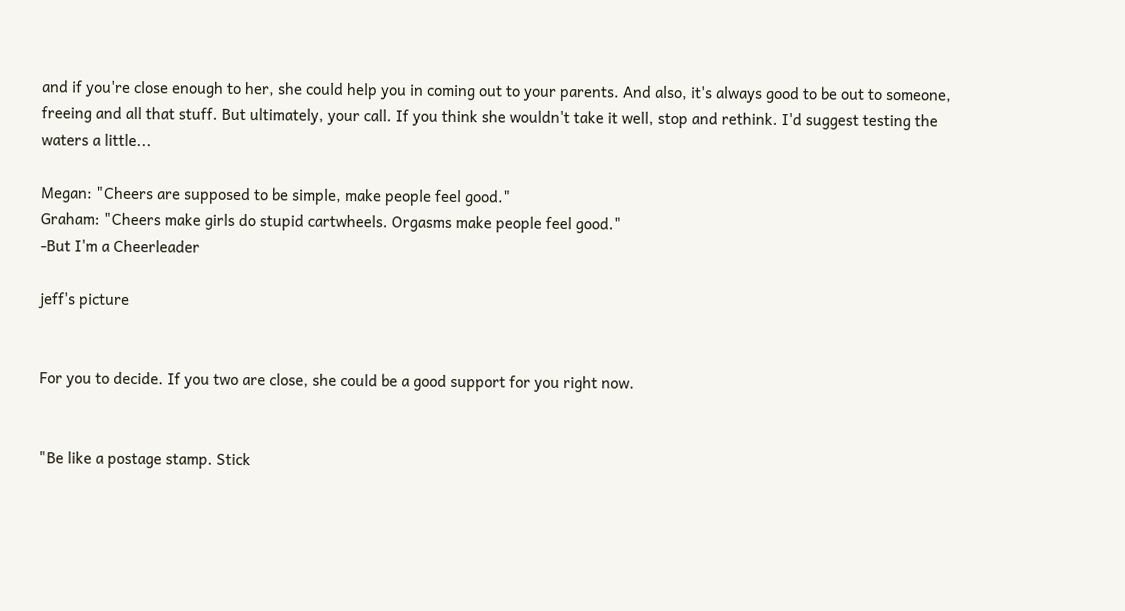and if you're close enough to her, she could help you in coming out to your parents. And also, it's always good to be out to someone, freeing and all that stuff. But ultimately, your call. If you think she wouldn't take it well, stop and rethink. I'd suggest testing the waters a little...

Megan: "Cheers are supposed to be simple, make people feel good."
Graham: "Cheers make girls do stupid cartwheels. Orgasms make people feel good."
-But I'm a Cheerleader

jeff's picture


For you to decide. If you two are close, she could be a good support for you right now.


"Be like a postage stamp. Stick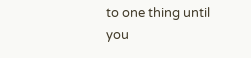to one thing until you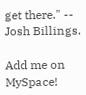get there." -- Josh Billings.

Add me on MySpace!